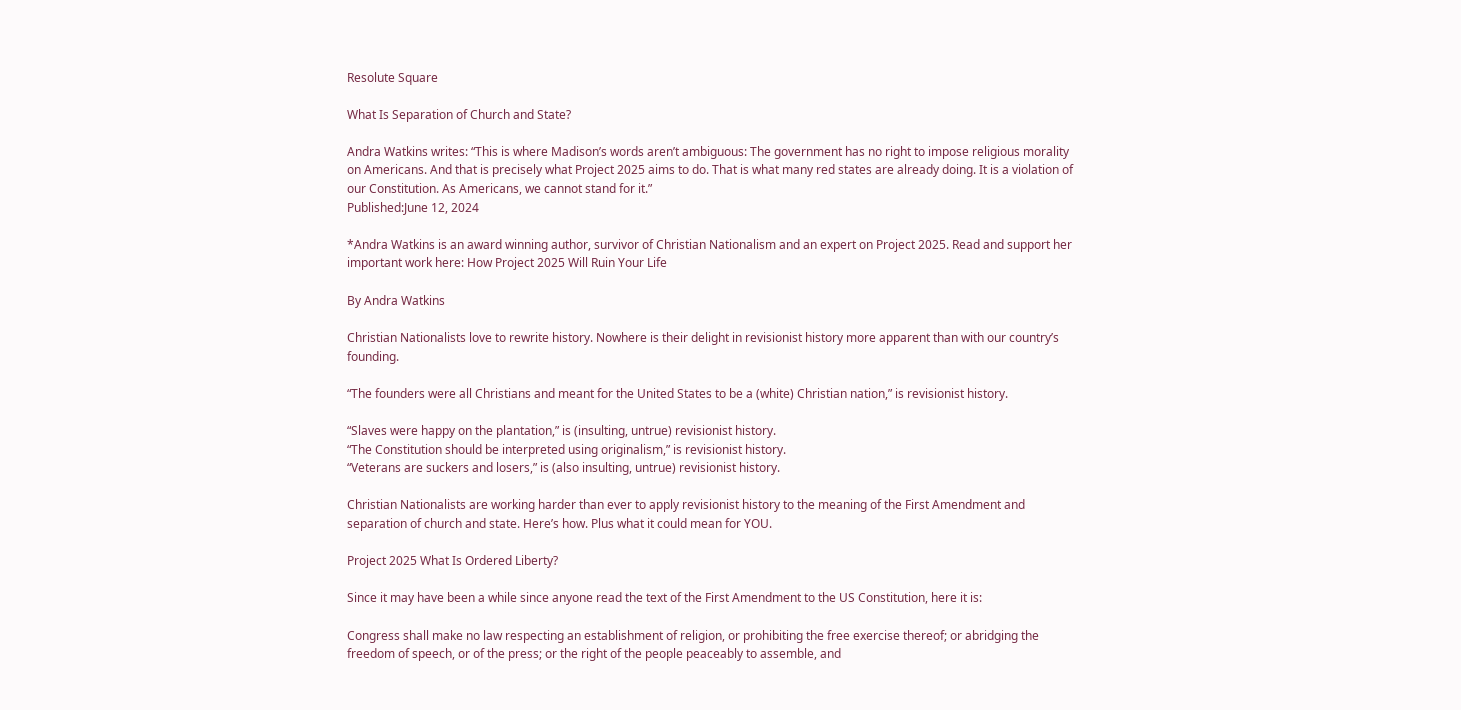Resolute Square

What Is Separation of Church and State?

Andra Watkins writes: “This is where Madison’s words aren’t ambiguous: The government has no right to impose religious morality on Americans. And that is precisely what Project 2025 aims to do. That is what many red states are already doing. It is a violation of our Constitution. As Americans, we cannot stand for it.”
Published:June 12, 2024

*Andra Watkins is an award winning author, survivor of Christian Nationalism and an expert on Project 2025. Read and support her important work here: How Project 2025 Will Ruin Your Life

By Andra Watkins

Christian Nationalists love to rewrite history. Nowhere is their delight in revisionist history more apparent than with our country’s founding.

“The founders were all Christians and meant for the United States to be a (white) Christian nation,” is revisionist history.

“Slaves were happy on the plantation,” is (insulting, untrue) revisionist history.
“The Constitution should be interpreted using originalism,” is revisionist history.
“Veterans are suckers and losers,” is (also insulting, untrue) revisionist history.

Christian Nationalists are working harder than ever to apply revisionist history to the meaning of the First Amendment and separation of church and state. Here’s how. Plus what it could mean for YOU.

Project 2025 What Is Ordered Liberty?

Since it may have been a while since anyone read the text of the First Amendment to the US Constitution, here it is:

Congress shall make no law respecting an establishment of religion, or prohibiting the free exercise thereof; or abridging the freedom of speech, or of the press; or the right of the people peaceably to assemble, and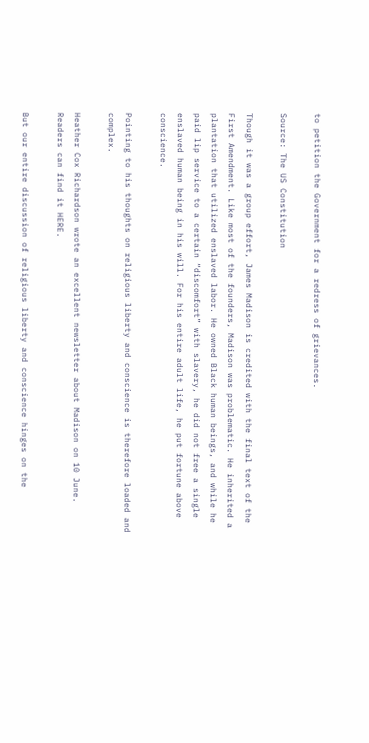to petition the Government for a redress of grievances.

Source: The US Constitution

Though it was a group effort, James Madison is credited with the final text of the First Amendment. Like most of the founders, Madison was problematic. He inherited a plantation that utilized enslaved labor. He owned Black human beings, and while he paid lip service to a certain “discomfort” with slavery, he did not free a single enslaved human being in his will. For his entire adult life, he put fortune above conscience.

Pointing to his thoughts on religious liberty and conscience is therefore loaded and complex.

Heather Cox Richardson wrote an excellent newsletter about Madison on 10 June. Readers can find it HERE.

But our entire discussion of religious liberty and conscience hinges on the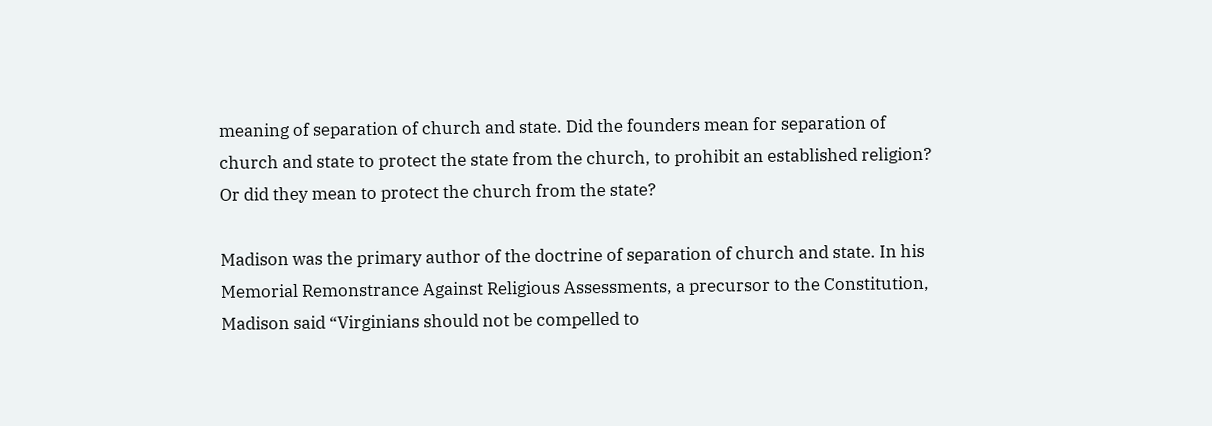meaning of separation of church and state. Did the founders mean for separation of church and state to protect the state from the church, to prohibit an established religion? Or did they mean to protect the church from the state?

Madison was the primary author of the doctrine of separation of church and state. In his Memorial Remonstrance Against Religious Assessments, a precursor to the Constitution, Madison said “Virginians should not be compelled to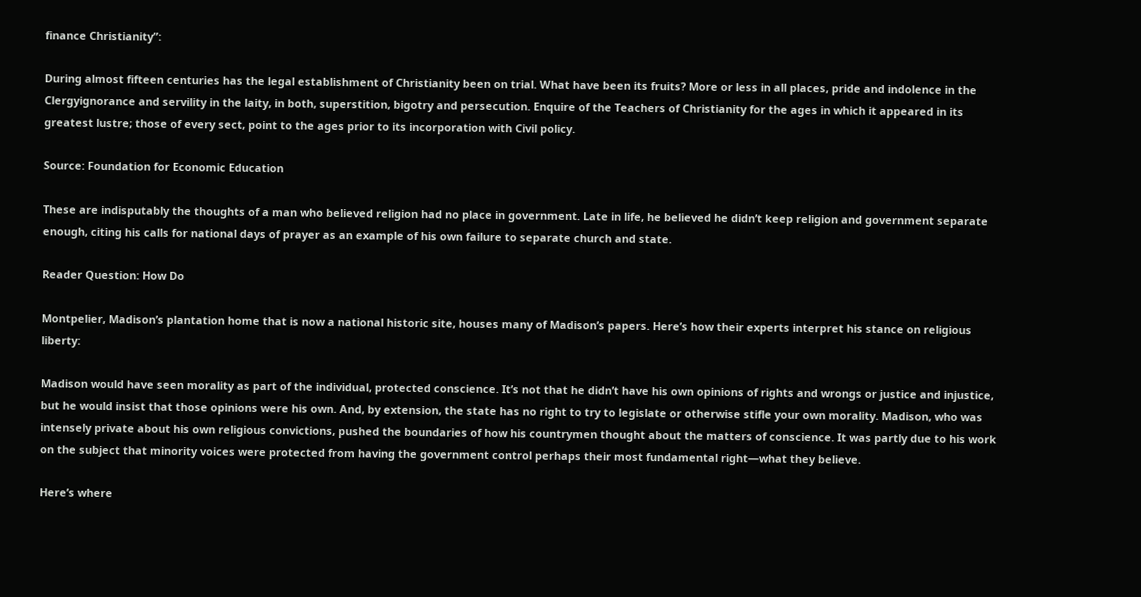finance Christianity”:

During almost fifteen centuries has the legal establishment of Christianity been on trial. What have been its fruits? More or less in all places, pride and indolence in the Clergyignorance and servility in the laity, in both, superstition, bigotry and persecution. Enquire of the Teachers of Christianity for the ages in which it appeared in its greatest lustre; those of every sect, point to the ages prior to its incorporation with Civil policy.

Source: Foundation for Economic Education

These are indisputably the thoughts of a man who believed religion had no place in government. Late in life, he believed he didn’t keep religion and government separate enough, citing his calls for national days of prayer as an example of his own failure to separate church and state.

Reader Question: How Do

Montpelier, Madison’s plantation home that is now a national historic site, houses many of Madison’s papers. Here’s how their experts interpret his stance on religious liberty:

Madison would have seen morality as part of the individual, protected conscience. It’s not that he didn’t have his own opinions of rights and wrongs or justice and injustice, but he would insist that those opinions were his own. And, by extension, the state has no right to try to legislate or otherwise stifle your own morality. Madison, who was intensely private about his own religious convictions, pushed the boundaries of how his countrymen thought about the matters of conscience. It was partly due to his work on the subject that minority voices were protected from having the government control perhaps their most fundamental right—what they believe.

Here’s where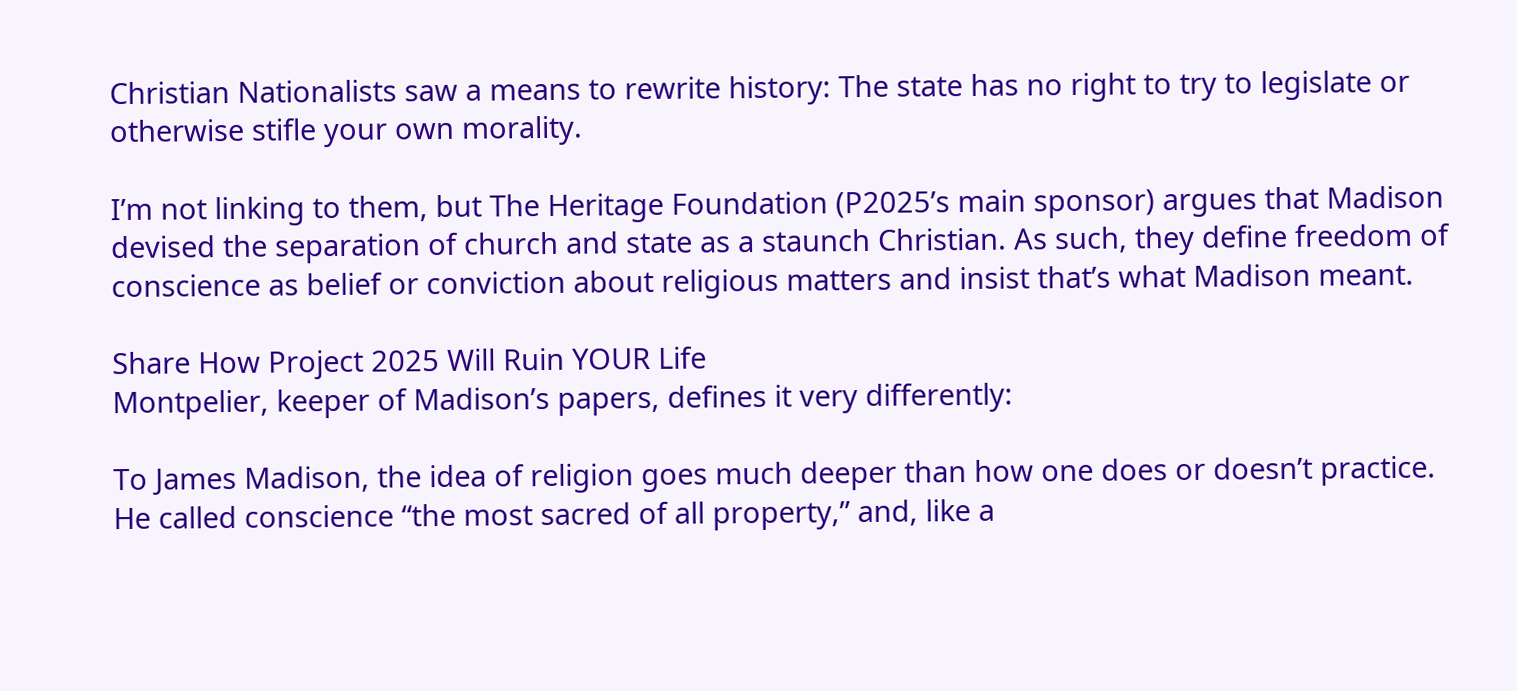Christian Nationalists saw a means to rewrite history: The state has no right to try to legislate or otherwise stifle your own morality.

I’m not linking to them, but The Heritage Foundation (P2025’s main sponsor) argues that Madison devised the separation of church and state as a staunch Christian. As such, they define freedom of conscience as belief or conviction about religious matters and insist that’s what Madison meant.

Share How Project 2025 Will Ruin YOUR Life
Montpelier, keeper of Madison’s papers, defines it very differently:

To James Madison, the idea of religion goes much deeper than how one does or doesn’t practice. He called conscience “the most sacred of all property,” and, like a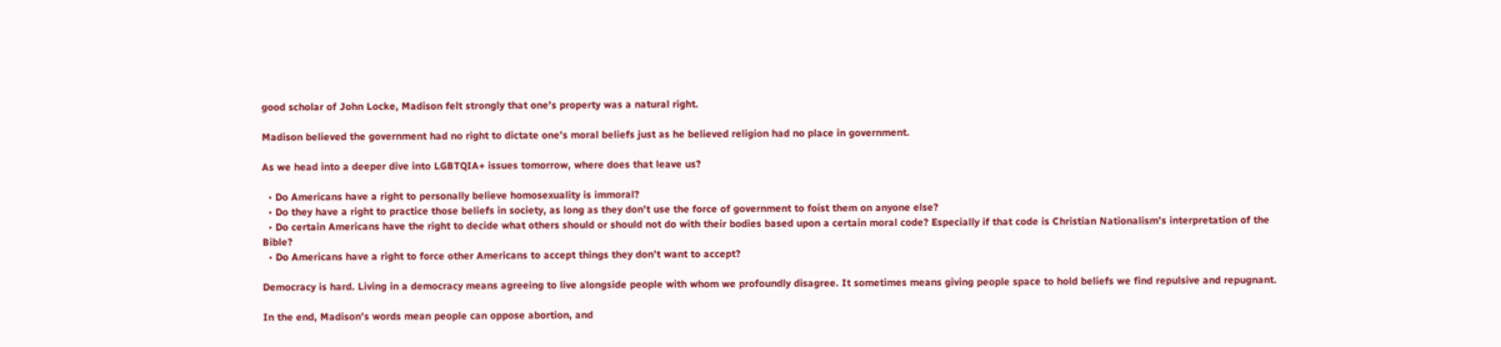good scholar of John Locke, Madison felt strongly that one’s property was a natural right.

Madison believed the government had no right to dictate one’s moral beliefs just as he believed religion had no place in government.

As we head into a deeper dive into LGBTQIA+ issues tomorrow, where does that leave us?

  • Do Americans have a right to personally believe homosexuality is immoral?
  • Do they have a right to practice those beliefs in society, as long as they don’t use the force of government to foist them on anyone else?
  • Do certain Americans have the right to decide what others should or should not do with their bodies based upon a certain moral code? Especially if that code is Christian Nationalism’s interpretation of the Bible?
  • Do Americans have a right to force other Americans to accept things they don’t want to accept?

Democracy is hard. Living in a democracy means agreeing to live alongside people with whom we profoundly disagree. It sometimes means giving people space to hold beliefs we find repulsive and repugnant.

In the end, Madison’s words mean people can oppose abortion, and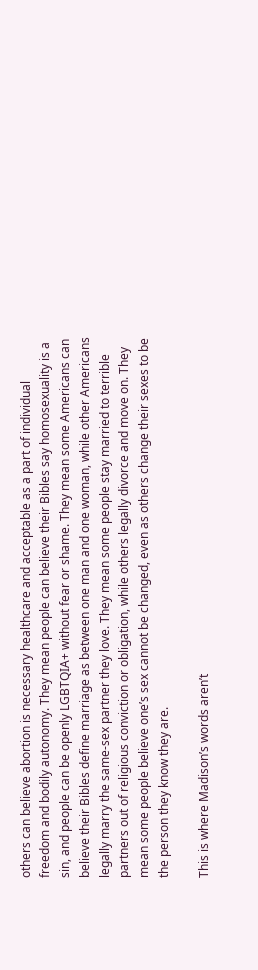others can believe abortion is necessary healthcare and acceptable as a part of individual freedom and bodily autonomy. They mean people can believe their Bibles say homosexuality is a sin, and people can be openly LGBTQIA+ without fear or shame. They mean some Americans can believe their Bibles define marriage as between one man and one woman, while other Americans legally marry the same-sex partner they love. They mean some people stay married to terrible partners out of religious conviction or obligation, while others legally divorce and move on. They mean some people believe one’s sex cannot be changed, even as others change their sexes to be the person they know they are.

This is where Madison’s words aren’t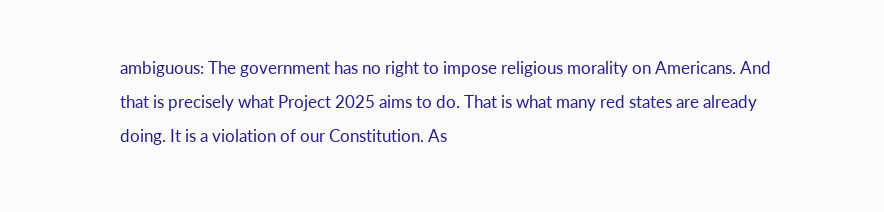ambiguous: The government has no right to impose religious morality on Americans. And that is precisely what Project 2025 aims to do. That is what many red states are already doing. It is a violation of our Constitution. As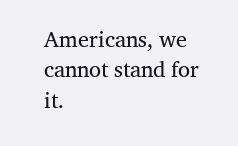Americans, we cannot stand for it.